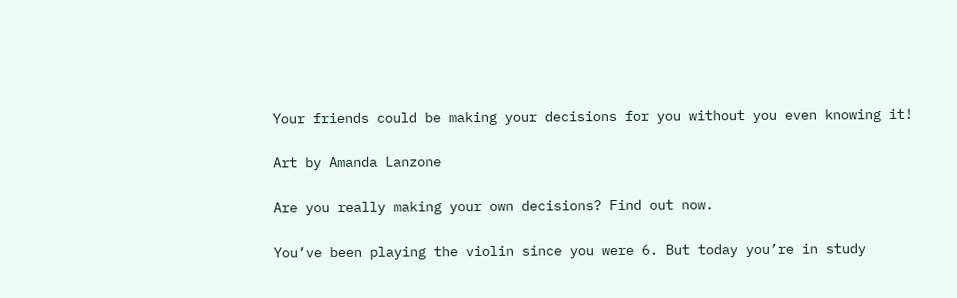Your friends could be making your decisions for you without you even knowing it!

Art by Amanda Lanzone

Are you really making your own decisions? Find out now.

You’ve been playing the violin since you were 6. But today you’re in study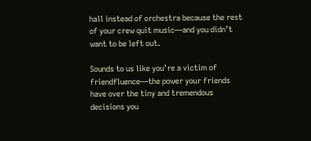hall instead of orchestra because the rest of your crew quit music—and you didn’t want to be left out.

Sounds to us like you’re a victim of friendfluence—the power your friends have over the tiny and tremendous decisions you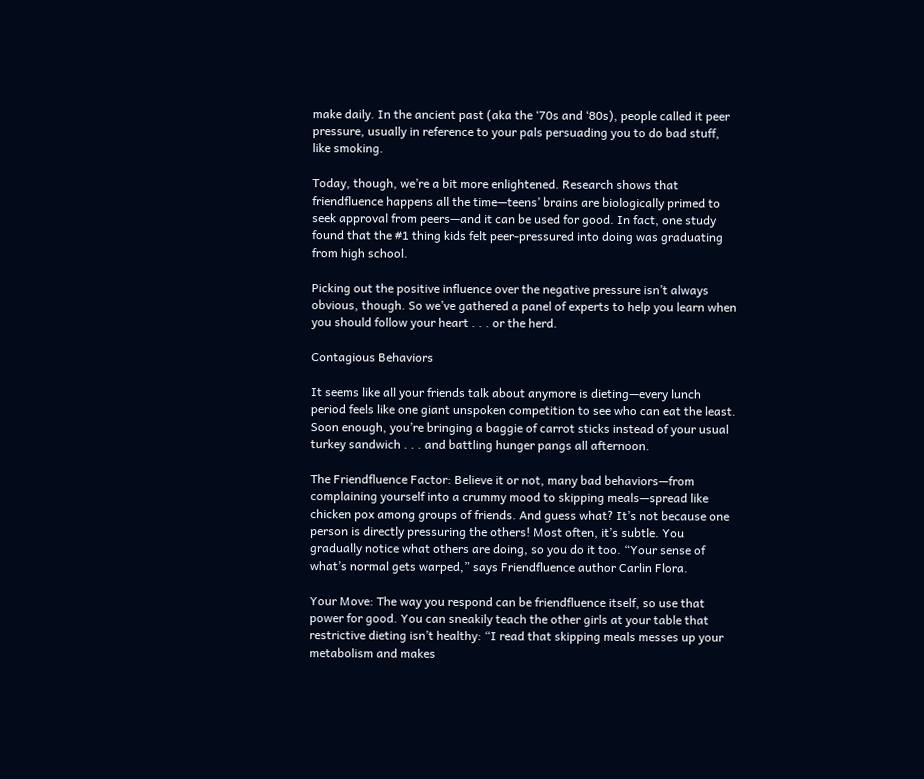make daily. In the ancient past (aka the ‘70s and ‘80s), people called it peer pressure, usually in reference to your pals persuading you to do bad stuff, like smoking.

Today, though, we’re a bit more enlightened. Research shows that friendfluence happens all the time—teens’ brains are biologically primed to seek approval from peers—and it can be used for good. In fact, one study found that the #1 thing kids felt peer-pressured into doing was graduating from high school.

Picking out the positive influence over the negative pressure isn’t always obvious, though. So we’ve gathered a panel of experts to help you learn when you should follow your heart . . . or the herd.

Contagious Behaviors

It seems like all your friends talk about anymore is dieting—every lunch period feels like one giant unspoken competition to see who can eat the least. Soon enough, you’re bringing a baggie of carrot sticks instead of your usual turkey sandwich . . . and battling hunger pangs all afternoon.

The Friendfluence Factor: Believe it or not, many bad behaviors—from complaining yourself into a crummy mood to skipping meals—spread like chicken pox among groups of friends. And guess what? It’s not because one person is directly pressuring the others! Most often, it’s subtle. You gradually notice what others are doing, so you do it too. “Your sense of what’s normal gets warped,” says Friendfluence author Carlin Flora.

Your Move: The way you respond can be friendfluence itself, so use that power for good. You can sneakily teach the other girls at your table that restrictive dieting isn’t healthy: “I read that skipping meals messes up your metabolism and makes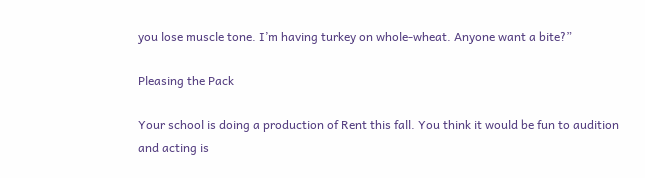you lose muscle tone. I’m having turkey on whole-wheat. Anyone want a bite?”

Pleasing the Pack

Your school is doing a production of Rent this fall. You think it would be fun to audition and acting is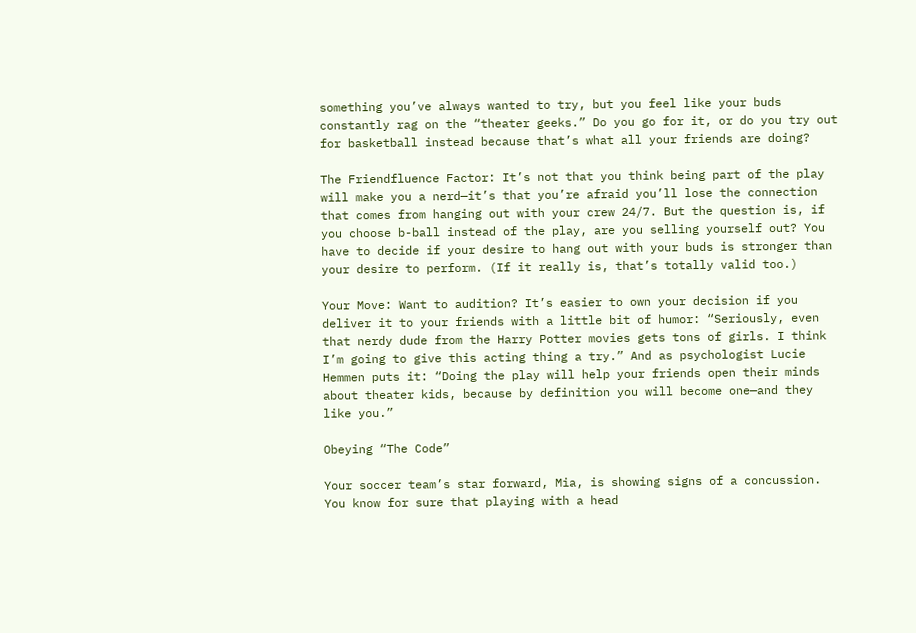something you’ve always wanted to try, but you feel like your buds constantly rag on the “theater geeks.” Do you go for it, or do you try out for basketball instead because that’s what all your friends are doing?

The Friendfluence Factor: It’s not that you think being part of the play will make you a nerd—it’s that you’re afraid you’ll lose the connection that comes from hanging out with your crew 24/7. But the question is, if you choose b-ball instead of the play, are you selling yourself out? You have to decide if your desire to hang out with your buds is stronger than your desire to perform. (If it really is, that’s totally valid too.)

Your Move: Want to audition? It’s easier to own your decision if you deliver it to your friends with a little bit of humor: “Seriously, even that nerdy dude from the Harry Potter movies gets tons of girls. I think I’m going to give this acting thing a try.” And as psychologist Lucie Hemmen puts it: “Doing the play will help your friends open their minds about theater kids, because by definition you will become one—and they like you.”

Obeying “The Code”

Your soccer team’s star forward, Mia, is showing signs of a concussion. You know for sure that playing with a head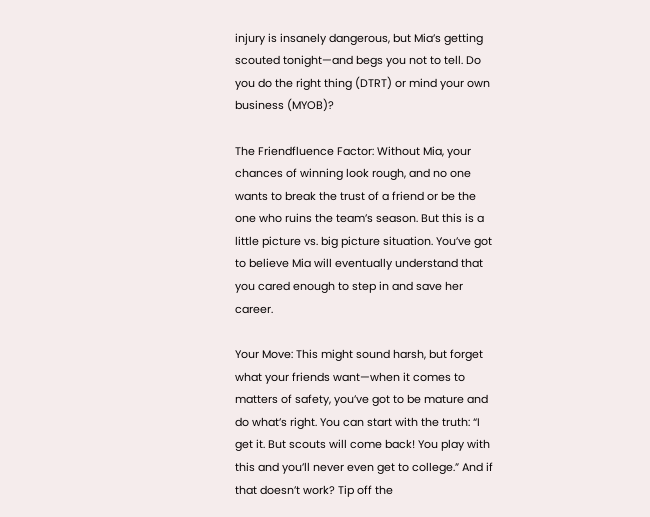injury is insanely dangerous, but Mia’s getting scouted tonight—and begs you not to tell. Do you do the right thing (DTRT) or mind your own business (MYOB)?

The Friendfluence Factor: Without Mia, your chances of winning look rough, and no one wants to break the trust of a friend or be the one who ruins the team’s season. But this is a little picture vs. big picture situation. You’ve got to believe Mia will eventually understand that you cared enough to step in and save her career.

Your Move: This might sound harsh, but forget what your friends want—when it comes to matters of safety, you’ve got to be mature and do what’s right. You can start with the truth: “I get it. But scouts will come back! You play with this and you’ll never even get to college.” And if that doesn’t work? Tip off the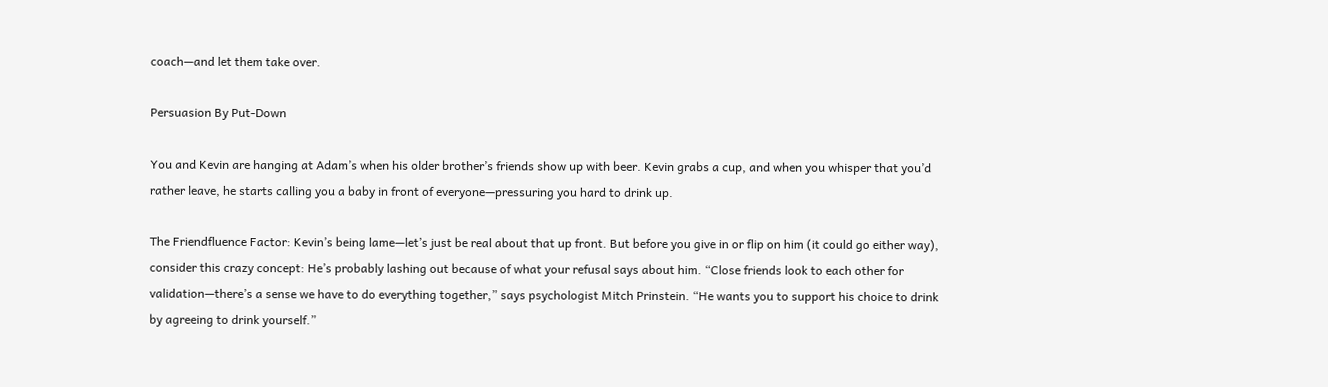coach—and let them take over.

Persuasion By Put-Down

You and Kevin are hanging at Adam’s when his older brother’s friends show up with beer. Kevin grabs a cup, and when you whisper that you’d rather leave, he starts calling you a baby in front of everyone—pressuring you hard to drink up.

The Friendfluence Factor: Kevin’s being lame—let’s just be real about that up front. But before you give in or flip on him (it could go either way), consider this crazy concept: He’s probably lashing out because of what your refusal says about him. “Close friends look to each other for validation—there’s a sense we have to do everything together,” says psychologist Mitch Prinstein. “He wants you to support his choice to drink by agreeing to drink yourself.”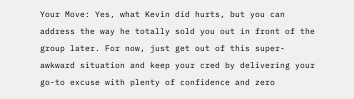Your Move: Yes, what Kevin did hurts, but you can address the way he totally sold you out in front of the group later. For now, just get out of this super-awkward situation and keep your cred by delivering your go-to excuse with plenty of confidence and zero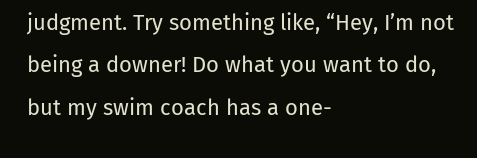judgment. Try something like, “Hey, I’m not being a downer! Do what you want to do, but my swim coach has a one-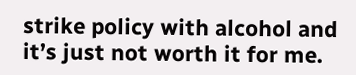strike policy with alcohol and it’s just not worth it for me.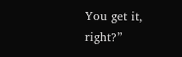You get it, right?”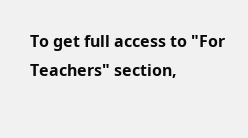To get full access to "For Teachers" section,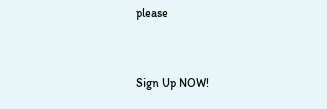please


Sign Up NOW!